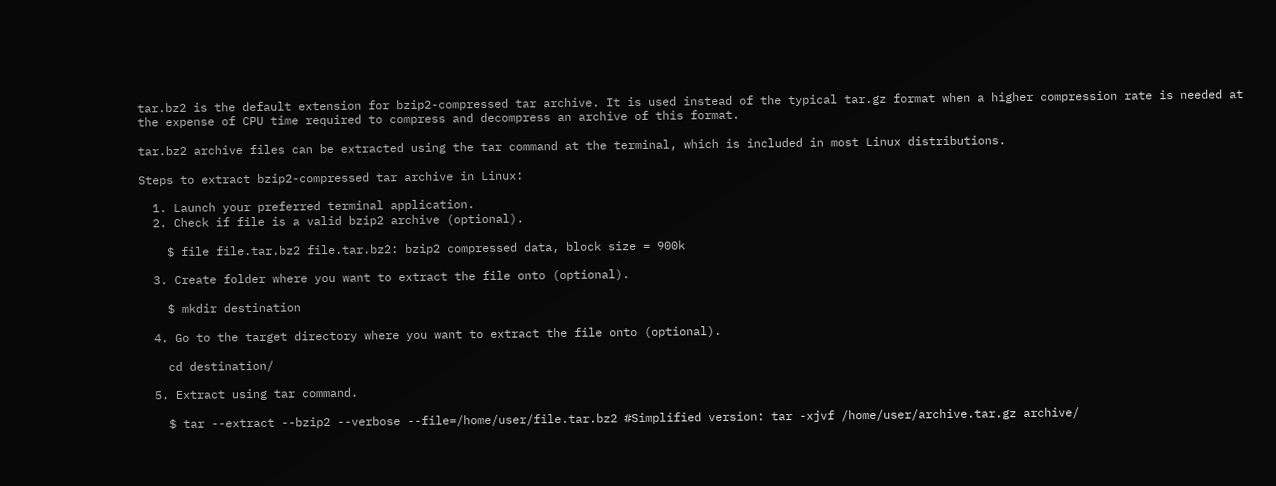tar.bz2 is the default extension for bzip2-compressed tar archive. It is used instead of the typical tar.gz format when a higher compression rate is needed at the expense of CPU time required to compress and decompress an archive of this format.

tar.bz2 archive files can be extracted using the tar command at the terminal, which is included in most Linux distributions.

Steps to extract bzip2-compressed tar archive in Linux:

  1. Launch your preferred terminal application.
  2. Check if file is a valid bzip2 archive (optional).

    $ file file.tar.bz2 file.tar.bz2: bzip2 compressed data, block size = 900k

  3. Create folder where you want to extract the file onto (optional).

    $ mkdir destination

  4. Go to the target directory where you want to extract the file onto (optional).

    cd destination/

  5. Extract using tar command.

    $ tar --extract --bzip2 --verbose --file=/home/user/file.tar.bz2 #Simplified version: tar -xjvf /home/user/archive.tar.gz archive/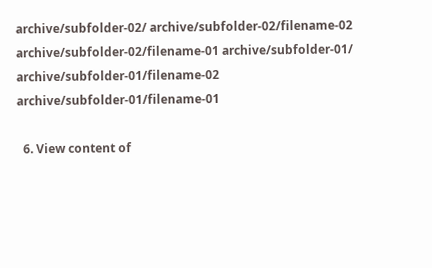archive/subfolder-02/ archive/subfolder-02/filename-02 archive/subfolder-02/filename-01 archive/subfolder-01/ archive/subfolder-01/filename-02 archive/subfolder-01/filename-01

  6. View content of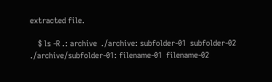extracted file.

    $ ls -R .: archive  ./archive: subfolder-01  subfolder-02  ./archive/subfolder-01: filename-01  filename-02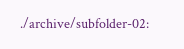./archive/subfolder-02: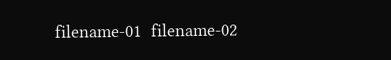filename-01  filename-02